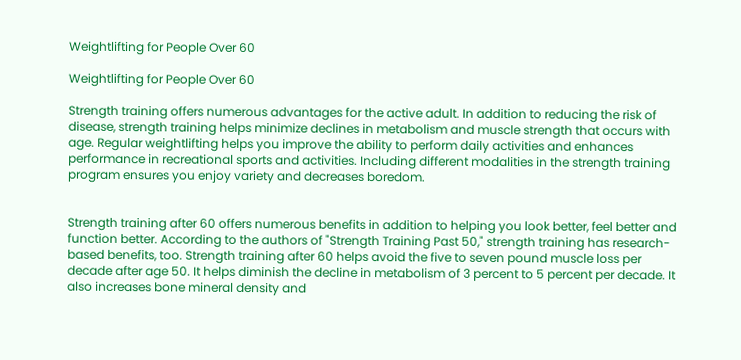Weightlifting for People Over 60

Weightlifting for People Over 60

Strength training offers numerous advantages for the active adult. In addition to reducing the risk of disease, strength training helps minimize declines in metabolism and muscle strength that occurs with age. Regular weightlifting helps you improve the ability to perform daily activities and enhances performance in recreational sports and activities. Including different modalities in the strength training program ensures you enjoy variety and decreases boredom.


Strength training after 60 offers numerous benefits in addition to helping you look better, feel better and function better. According to the authors of "Strength Training Past 50," strength training has research-based benefits, too. Strength training after 60 helps avoid the five to seven pound muscle loss per decade after age 50. It helps diminish the decline in metabolism of 3 percent to 5 percent per decade. It also increases bone mineral density and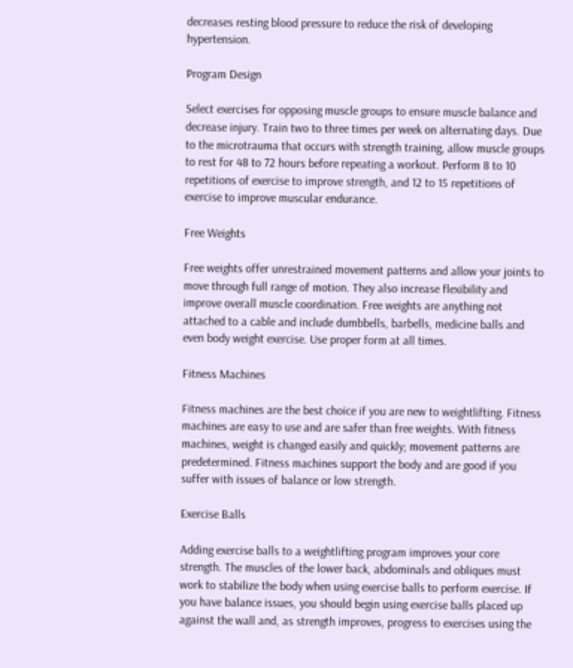decreases resting blood pressure to reduce the risk of developing hypertension.

Program Design

Select exercises for opposing muscle groups to ensure muscle balance and decrease injury. Train two to three times per week on alternating days. Due to the microtrauma that occurs with strength training, allow muscle groups to rest for 48 to 72 hours before repeating a workout. Perform 8 to 10 repetitions of exercise to improve strength, and 12 to 15 repetitions of exercise to improve muscular endurance.

Free Weights

Free weights offer unrestrained movement patterns and allow your joints to move through full range of motion. They also increase flexibility and improve overall muscle coordination. Free weights are anything not attached to a cable and include dumbbells, barbells, medicine balls and even body weight exercise. Use proper form at all times.

Fitness Machines

Fitness machines are the best choice if you are new to weightlifting. Fitness machines are easy to use and are safer than free weights. With fitness machines, weight is changed easily and quickly; movement patterns are predetermined. Fitness machines support the body and are good if you suffer with issues of balance or low strength.

Exercise Balls

Adding exercise balls to a weightlifting program improves your core strength. The muscles of the lower back, abdominals and obliques must work to stabilize the body when using exercise balls to perform exercise. If you have balance issues, you should begin using exercise balls placed up against the wall and, as strength improves, progress to exercises using the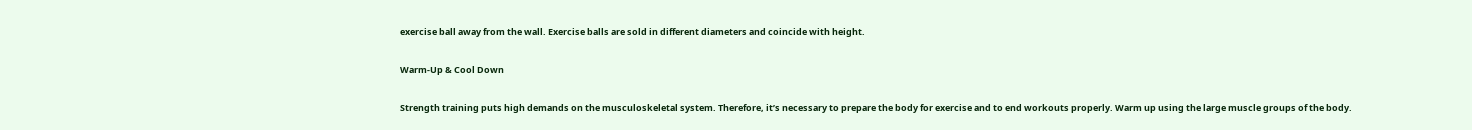exercise ball away from the wall. Exercise balls are sold in different diameters and coincide with height.

Warm-Up & Cool Down

Strength training puts high demands on the musculoskeletal system. Therefore, it’s necessary to prepare the body for exercise and to end workouts properly. Warm up using the large muscle groups of the body.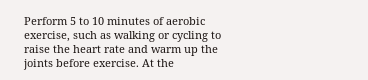Perform 5 to 10 minutes of aerobic exercise, such as walking or cycling to raise the heart rate and warm up the joints before exercise. At the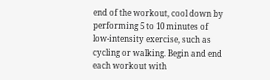end of the workout, cool down by performing 5 to 10 minutes of low-intensity exercise, such as cycling or walking. Begin and end each workout with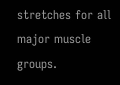stretches for all major muscle groups.